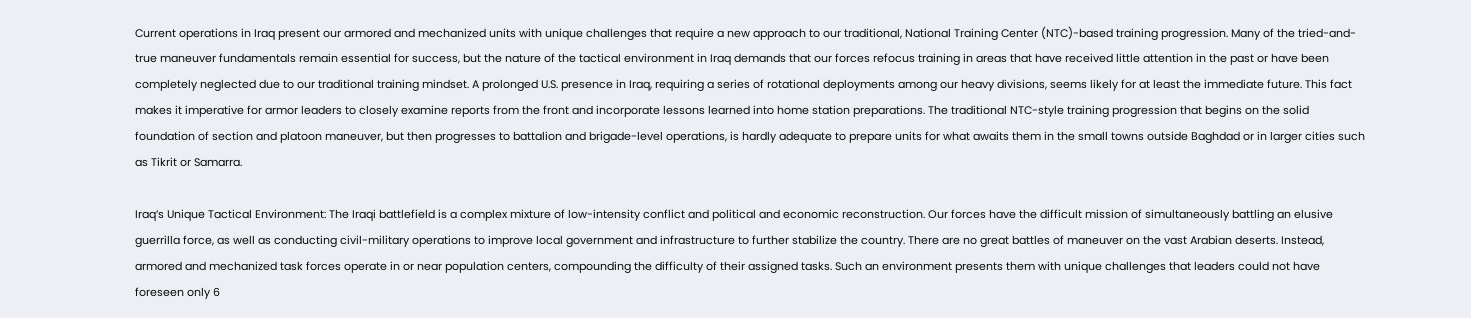Current operations in Iraq present our armored and mechanized units with unique challenges that require a new approach to our traditional, National Training Center (NTC)-based training progression. Many of the tried-and-true maneuver fundamentals remain essential for success, but the nature of the tactical environment in Iraq demands that our forces refocus training in areas that have received little attention in the past or have been completely neglected due to our traditional training mindset. A prolonged U.S. presence in Iraq, requiring a series of rotational deployments among our heavy divisions, seems likely for at least the immediate future. This fact makes it imperative for armor leaders to closely examine reports from the front and incorporate lessons learned into home station preparations. The traditional NTC-style training progression that begins on the solid foundation of section and platoon maneuver, but then progresses to battalion and brigade-level operations, is hardly adequate to prepare units for what awaits them in the small towns outside Baghdad or in larger cities such as Tikrit or Samarra.

Iraq’s Unique Tactical Environment: The Iraqi battlefield is a complex mixture of low-intensity conflict and political and economic reconstruction. Our forces have the difficult mission of simultaneously battling an elusive guerrilla force, as well as conducting civil-military operations to improve local government and infrastructure to further stabilize the country. There are no great battles of maneuver on the vast Arabian deserts. Instead, armored and mechanized task forces operate in or near population centers, compounding the difficulty of their assigned tasks. Such an environment presents them with unique challenges that leaders could not have foreseen only 6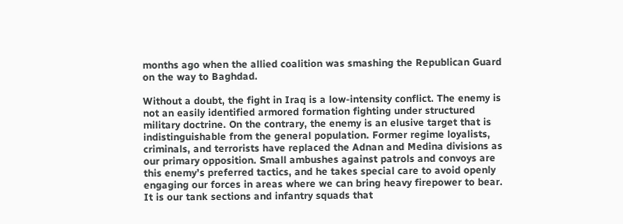months ago when the allied coalition was smashing the Republican Guard on the way to Baghdad.

Without a doubt, the fight in Iraq is a low-intensity conflict. The enemy is not an easily identified armored formation fighting under structured military doctrine. On the contrary, the enemy is an elusive target that is indistinguishable from the general population. Former regime loyalists, criminals, and terrorists have replaced the Adnan and Medina divisions as our primary opposition. Small ambushes against patrols and convoys are this enemy’s preferred tactics, and he takes special care to avoid openly engaging our forces in areas where we can bring heavy firepower to bear. It is our tank sections and infantry squads that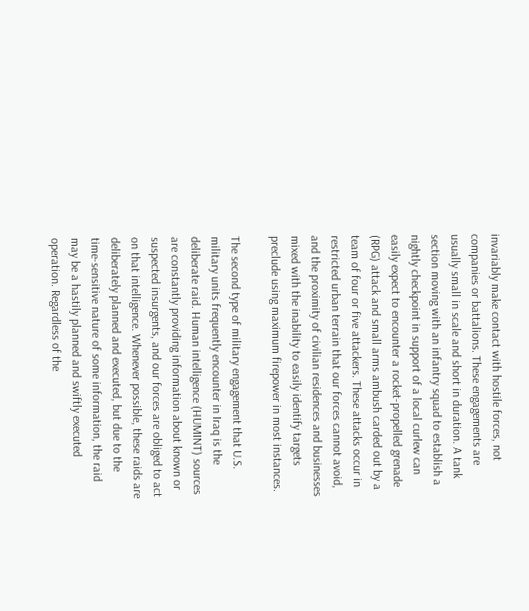invariably make contact with hostile forces, not companies or battalions. These engagements are usually small in scale and short in duration. A tank section moving with an infantry squad to establish a nightly checkpoint in support of a local curlew can easily expect to encounter a rocket-propelled grenade (RPG) attack and small arms ambush carded out by a team of four or five attackers. These attacks occur in restricted urban terrain that our forces cannot avoid, and the proximity of civilian residences and businesses mixed with the inability to easily identify targets preclude using maximum firepower in most instances.

The second type of military engagement that U.S. military units frequently encounter in Iraq is the deliberate raid. Human intelligence (HUMINT) sources are constantly providing information about known or suspected insurgents, and our forces are obliged to act on that intelligence. Whenever possible, these raids are deliberately planned and executed, but due to the time-sensitive nature of some information, the raid may be a hastily planned and swiftly executed operation. Regardless of the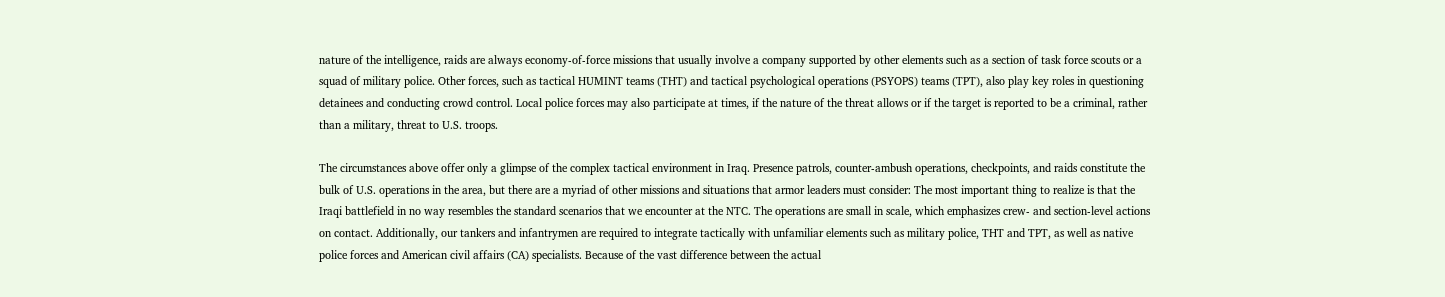nature of the intelligence, raids are always economy-of-force missions that usually involve a company supported by other elements such as a section of task force scouts or a squad of military police. Other forces, such as tactical HUMINT teams (THT) and tactical psychological operations (PSYOPS) teams (TPT), also play key roles in questioning detainees and conducting crowd control. Local police forces may also participate at times, if the nature of the threat allows or if the target is reported to be a criminal, rather than a military, threat to U.S. troops.

The circumstances above offer only a glimpse of the complex tactical environment in Iraq. Presence patrols, counter-ambush operations, checkpoints, and raids constitute the bulk of U.S. operations in the area, but there are a myriad of other missions and situations that armor leaders must consider: The most important thing to realize is that the Iraqi battlefield in no way resembles the standard scenarios that we encounter at the NTC. The operations are small in scale, which emphasizes crew- and section-level actions on contact. Additionally, our tankers and infantrymen are required to integrate tactically with unfamiliar elements such as military police, THT and TPT, as well as native police forces and American civil affairs (CA) specialists. Because of the vast difference between the actual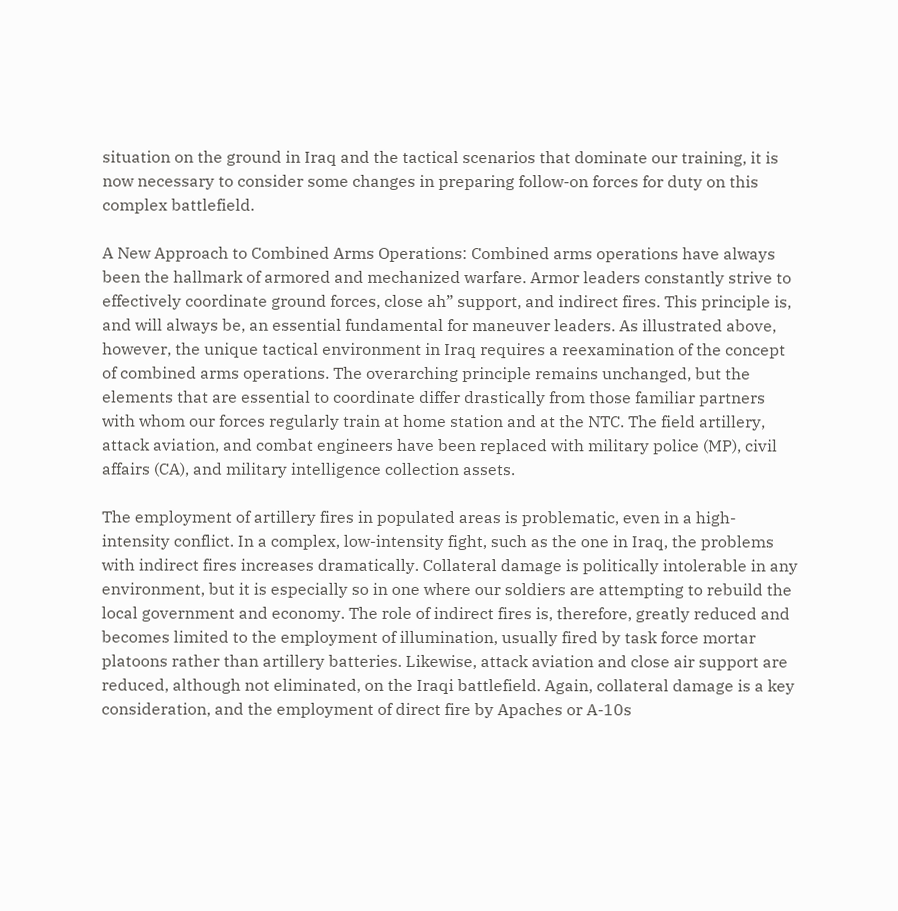situation on the ground in Iraq and the tactical scenarios that dominate our training, it is now necessary to consider some changes in preparing follow-on forces for duty on this complex battlefield.

A New Approach to Combined Arms Operations: Combined arms operations have always been the hallmark of armored and mechanized warfare. Armor leaders constantly strive to effectively coordinate ground forces, close ah” support, and indirect fires. This principle is, and will always be, an essential fundamental for maneuver leaders. As illustrated above, however, the unique tactical environment in Iraq requires a reexamination of the concept of combined arms operations. The overarching principle remains unchanged, but the elements that are essential to coordinate differ drastically from those familiar partners with whom our forces regularly train at home station and at the NTC. The field artillery, attack aviation, and combat engineers have been replaced with military police (MP), civil affairs (CA), and military intelligence collection assets.

The employment of artillery fires in populated areas is problematic, even in a high-intensity conflict. In a complex, low-intensity fight, such as the one in Iraq, the problems with indirect fires increases dramatically. Collateral damage is politically intolerable in any environment, but it is especially so in one where our soldiers are attempting to rebuild the local government and economy. The role of indirect fires is, therefore, greatly reduced and becomes limited to the employment of illumination, usually fired by task force mortar platoons rather than artillery batteries. Likewise, attack aviation and close air support are reduced, although not eliminated, on the Iraqi battlefield. Again, collateral damage is a key consideration, and the employment of direct fire by Apaches or A-10s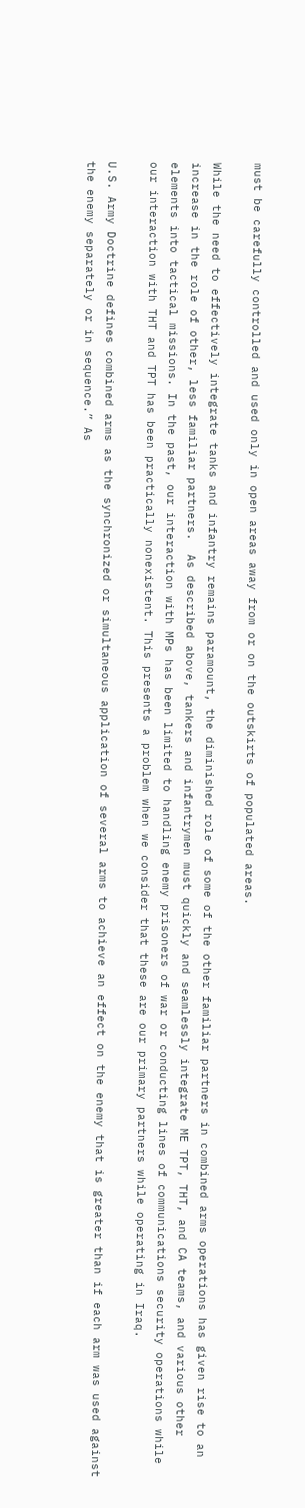must be carefully controlled and used only in open areas away from or on the outskirts of populated areas.

While the need to effectively integrate tanks and infantry remains paramount, the diminished role of some of the other familiar partners in combined arms operations has given rise to an increase in the role of other, less familiar partners.  As described above, tankers and infantrymen must quickly and seamlessly integrate ME TPT, THT, and CA teams, and various other elements into tactical missions. In the past, our interaction with MPs has been limited to handling enemy prisoners of war or conducting lines of communications security operations while our interaction with THT and TPT has been practically nonexistent. This presents a problem when we consider that these are our primary partners while operating in Iraq.

U.S. Army Doctrine defines combined arms as the synchronized or simultaneous application of several arms to achieve an effect on the enemy that is greater than if each arm was used against the enemy separately or in sequence.” As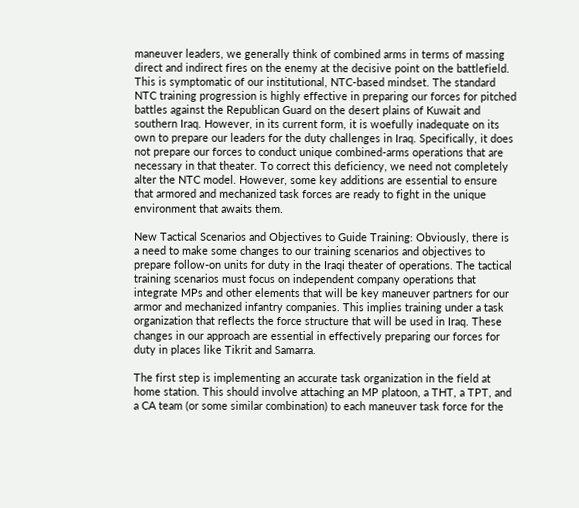maneuver leaders, we generally think of combined arms in terms of massing direct and indirect fires on the enemy at the decisive point on the battlefield. This is symptomatic of our institutional, NTC-based mindset. The standard NTC training progression is highly effective in preparing our forces for pitched battles against the Republican Guard on the desert plains of Kuwait and southern Iraq. However, in its current form, it is woefully inadequate on its own to prepare our leaders for the duty challenges in Iraq. Specifically, it does not prepare our forces to conduct unique combined-arms operations that are necessary in that theater. To correct this deficiency, we need not completely alter the NTC model. However, some key additions are essential to ensure that armored and mechanized task forces are ready to fight in the unique environment that awaits them.

New Tactical Scenarios and Objectives to Guide Training: Obviously, there is a need to make some changes to our training scenarios and objectives to prepare follow-on units for duty in the Iraqi theater of operations. The tactical training scenarios must focus on independent company operations that integrate MPs and other elements that will be key maneuver partners for our armor and mechanized infantry companies. This implies training under a task organization that reflects the force structure that will be used in Iraq. These changes in our approach are essential in effectively preparing our forces for duty in places like Tikrit and Samarra.

The first step is implementing an accurate task organization in the field at home station. This should involve attaching an MP platoon, a THT, a TPT, and a CA team (or some similar combination) to each maneuver task force for the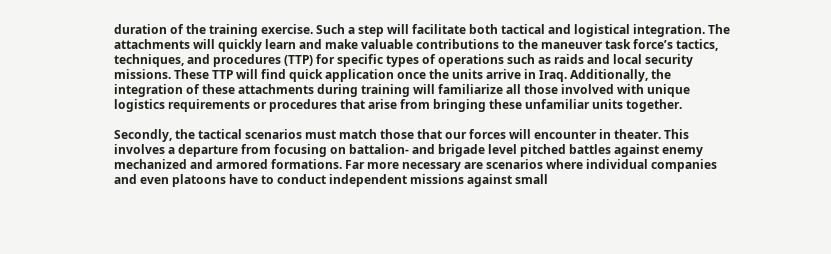duration of the training exercise. Such a step will facilitate both tactical and logistical integration. The attachments will quickly learn and make valuable contributions to the maneuver task force’s tactics, techniques, and procedures (TTP) for specific types of operations such as raids and local security missions. These TTP will find quick application once the units arrive in Iraq. Additionally, the integration of these attachments during training will familiarize all those involved with unique logistics requirements or procedures that arise from bringing these unfamiliar units together.

Secondly, the tactical scenarios must match those that our forces will encounter in theater. This involves a departure from focusing on battalion- and brigade level pitched battles against enemy mechanized and armored formations. Far more necessary are scenarios where individual companies and even platoons have to conduct independent missions against small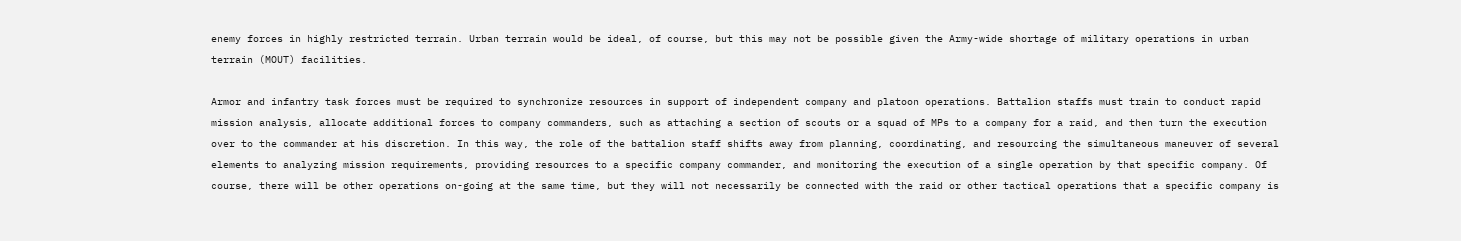enemy forces in highly restricted terrain. Urban terrain would be ideal, of course, but this may not be possible given the Army-wide shortage of military operations in urban terrain (MOUT) facilities.

Armor and infantry task forces must be required to synchronize resources in support of independent company and platoon operations. Battalion staffs must train to conduct rapid mission analysis, allocate additional forces to company commanders, such as attaching a section of scouts or a squad of MPs to a company for a raid, and then turn the execution over to the commander at his discretion. In this way, the role of the battalion staff shifts away from planning, coordinating, and resourcing the simultaneous maneuver of several elements to analyzing mission requirements, providing resources to a specific company commander, and monitoring the execution of a single operation by that specific company. Of course, there will be other operations on-going at the same time, but they will not necessarily be connected with the raid or other tactical operations that a specific company is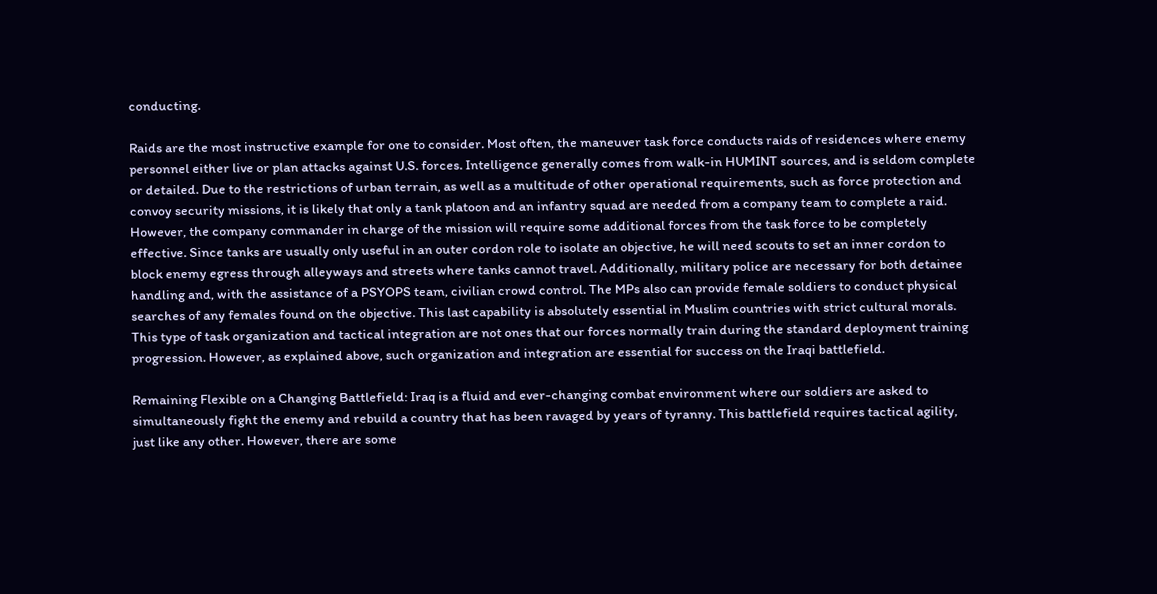conducting.

Raids are the most instructive example for one to consider. Most often, the maneuver task force conducts raids of residences where enemy personnel either live or plan attacks against U.S. forces. Intelligence generally comes from walk-in HUMINT sources, and is seldom complete or detailed. Due to the restrictions of urban terrain, as well as a multitude of other operational requirements, such as force protection and convoy security missions, it is likely that only a tank platoon and an infantry squad are needed from a company team to complete a raid. However, the company commander in charge of the mission will require some additional forces from the task force to be completely effective. Since tanks are usually only useful in an outer cordon role to isolate an objective, he will need scouts to set an inner cordon to block enemy egress through alleyways and streets where tanks cannot travel. Additionally, military police are necessary for both detainee handling and, with the assistance of a PSYOPS team, civilian crowd control. The MPs also can provide female soldiers to conduct physical searches of any females found on the objective. This last capability is absolutely essential in Muslim countries with strict cultural morals. This type of task organization and tactical integration are not ones that our forces normally train during the standard deployment training progression. However, as explained above, such organization and integration are essential for success on the Iraqi battlefield.

Remaining Flexible on a Changing Battlefield: Iraq is a fluid and ever-changing combat environment where our soldiers are asked to simultaneously fight the enemy and rebuild a country that has been ravaged by years of tyranny. This battlefield requires tactical agility, just like any other. However, there are some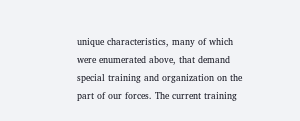unique characteristics, many of which were enumerated above, that demand special training and organization on the part of our forces. The current training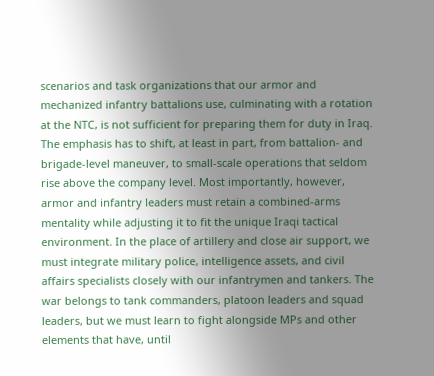scenarios and task organizations that our armor and mechanized infantry battalions use, culminating with a rotation at the NTC, is not sufficient for preparing them for duty in Iraq. The emphasis has to shift, at least in part, from battalion- and brigade-level maneuver, to small-scale operations that seldom rise above the company level. Most importantly, however, armor and infantry leaders must retain a combined-arms mentality while adjusting it to fit the unique Iraqi tactical environment. In the place of artillery and close air support, we must integrate military police, intelligence assets, and civil affairs specialists closely with our infantrymen and tankers. The war belongs to tank commanders, platoon leaders and squad leaders, but we must learn to fight alongside MPs and other elements that have, until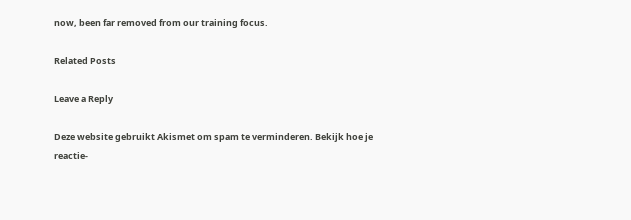now, been far removed from our training focus.

Related Posts

Leave a Reply

Deze website gebruikt Akismet om spam te verminderen. Bekijk hoe je reactie-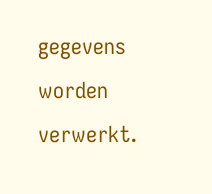gegevens worden verwerkt.